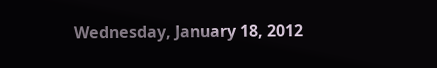Wednesday, January 18, 2012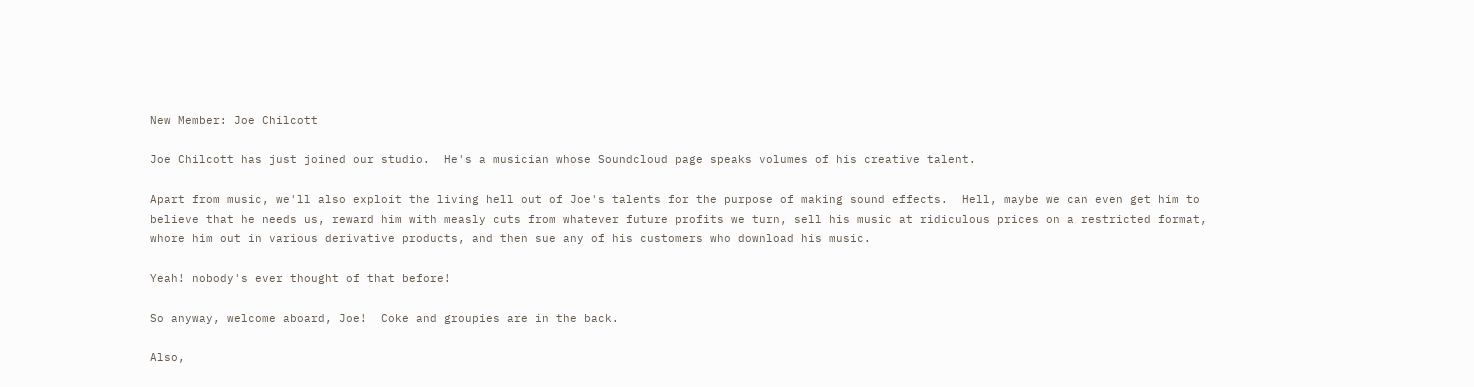New Member: Joe Chilcott

Joe Chilcott has just joined our studio.  He's a musician whose Soundcloud page speaks volumes of his creative talent.

Apart from music, we'll also exploit the living hell out of Joe's talents for the purpose of making sound effects.  Hell, maybe we can even get him to believe that he needs us, reward him with measly cuts from whatever future profits we turn, sell his music at ridiculous prices on a restricted format, whore him out in various derivative products, and then sue any of his customers who download his music.

Yeah! nobody's ever thought of that before!

So anyway, welcome aboard, Joe!  Coke and groupies are in the back.

Also,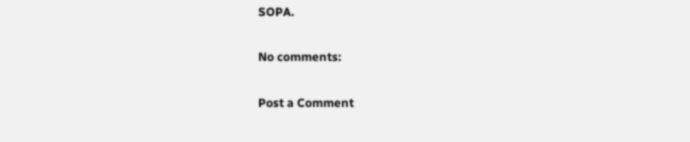SOPA.

No comments:

Post a Comment